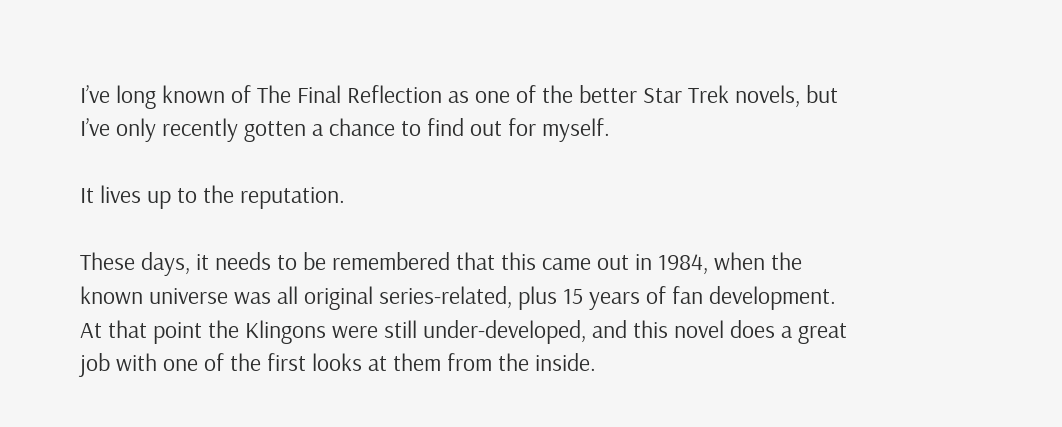I’ve long known of The Final Reflection as one of the better Star Trek novels, but I’ve only recently gotten a chance to find out for myself.

It lives up to the reputation.

These days, it needs to be remembered that this came out in 1984, when the known universe was all original series-related, plus 15 years of fan development. At that point the Klingons were still under-developed, and this novel does a great job with one of the first looks at them from the inside.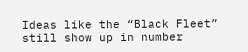Ideas like the “Black Fleet” still show up in number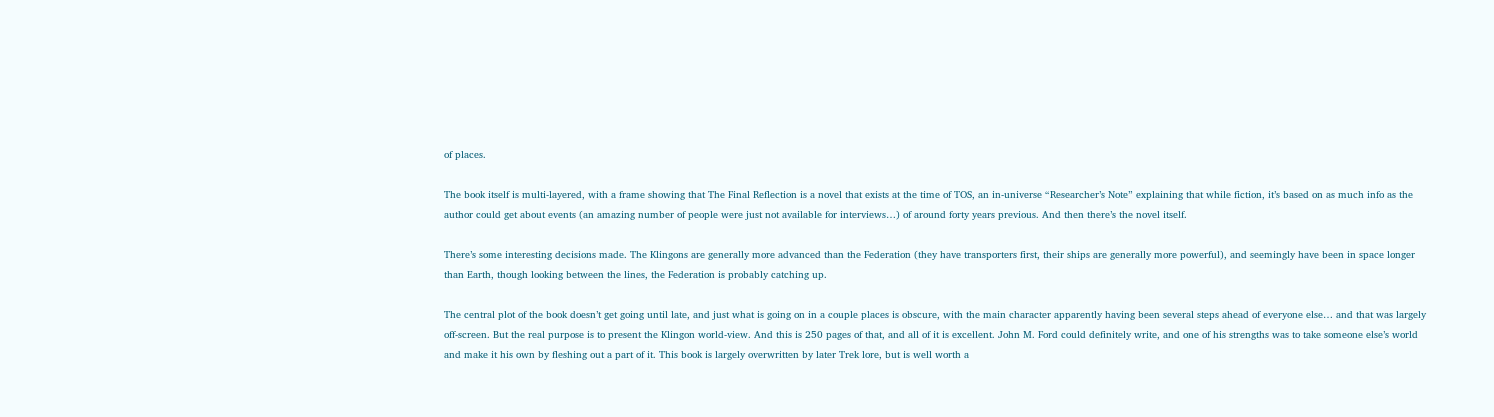of places.

The book itself is multi-layered, with a frame showing that The Final Reflection is a novel that exists at the time of TOS, an in-universe “Researcher’s Note” explaining that while fiction, it’s based on as much info as the author could get about events (an amazing number of people were just not available for interviews…) of around forty years previous. And then there’s the novel itself.

There’s some interesting decisions made. The Klingons are generally more advanced than the Federation (they have transporters first, their ships are generally more powerful), and seemingly have been in space longer than Earth, though looking between the lines, the Federation is probably catching up.

The central plot of the book doesn’t get going until late, and just what is going on in a couple places is obscure, with the main character apparently having been several steps ahead of everyone else… and that was largely off-screen. But the real purpose is to present the Klingon world-view. And this is 250 pages of that, and all of it is excellent. John M. Ford could definitely write, and one of his strengths was to take someone else’s world and make it his own by fleshing out a part of it. This book is largely overwritten by later Trek lore, but is well worth a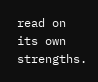read on its own strengths.